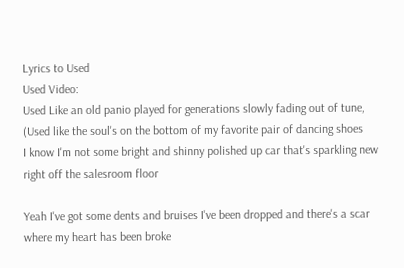Lyrics to Used
Used Video:
Used Like an old panio played for generations slowly fading out of tune, (Used like the soul's on the bottom of my favorite pair of dancing shoes
I know I'm not some bright and shinny polished up car that's sparkling new right off the salesroom floor

Yeah I've got some dents and bruises I've been dropped and there's a scar where my heart has been broke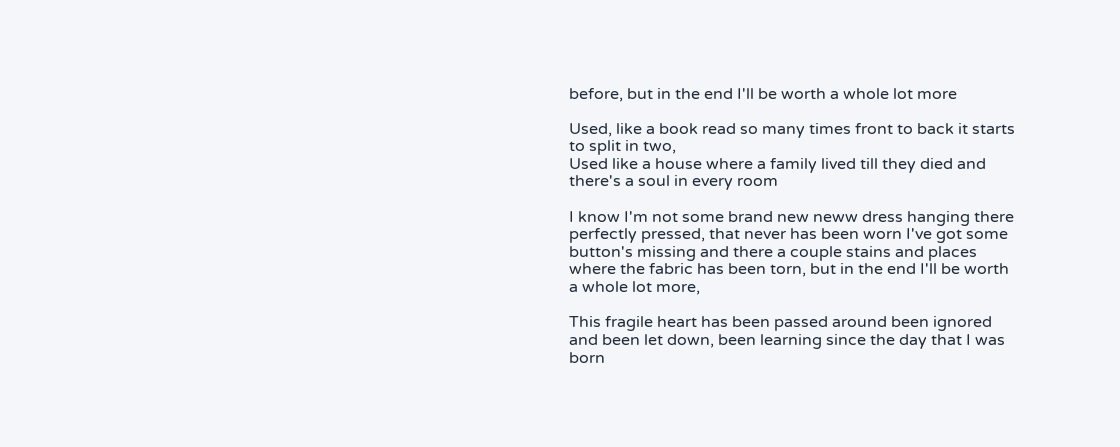before, but in the end I'll be worth a whole lot more

Used, like a book read so many times front to back it starts to split in two,
Used like a house where a family lived till they died and there's a soul in every room

I know I'm not some brand new neww dress hanging there perfectly pressed, that never has been worn I've got some button's missing and there a couple stains and places where the fabric has been torn, but in the end I'll be worth a whole lot more,

This fragile heart has been passed around been ignored and been let down, been learning since the day that I was born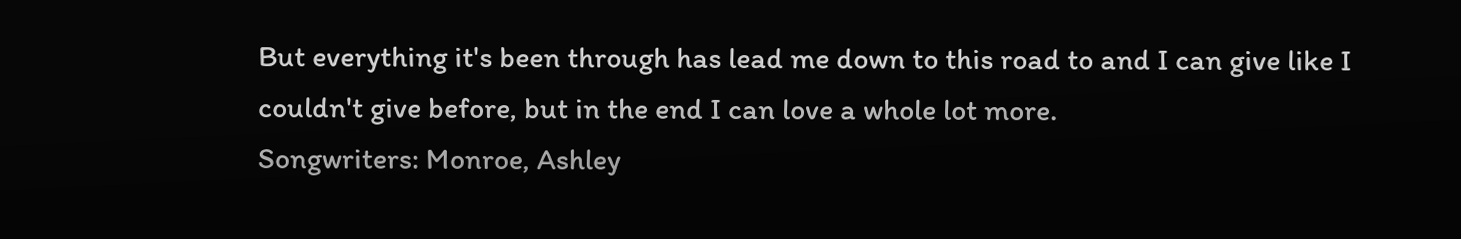But everything it's been through has lead me down to this road to and I can give like I couldn't give before, but in the end I can love a whole lot more.
Songwriters: Monroe, Ashley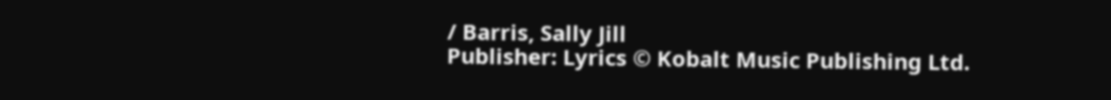/ Barris, Sally Jill
Publisher: Lyrics © Kobalt Music Publishing Ltd.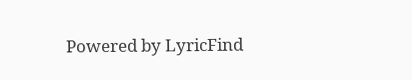Powered by LyricFind